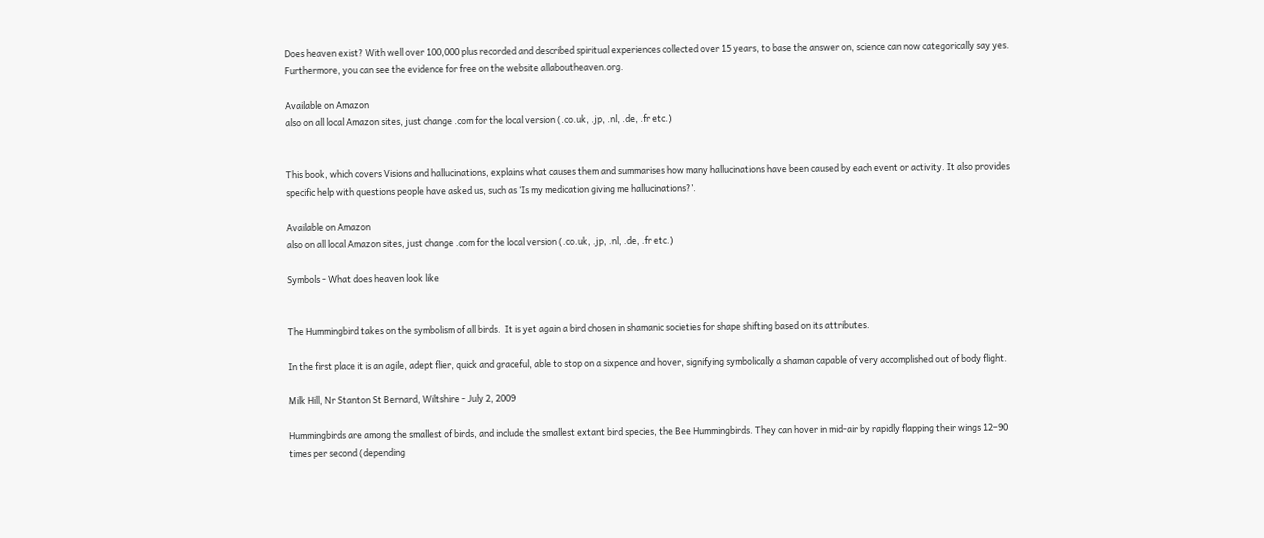Does heaven exist? With well over 100,000 plus recorded and described spiritual experiences collected over 15 years, to base the answer on, science can now categorically say yes. Furthermore, you can see the evidence for free on the website allaboutheaven.org.

Available on Amazon
also on all local Amazon sites, just change .com for the local version (.co.uk, .jp, .nl, .de, .fr etc.)


This book, which covers Visions and hallucinations, explains what causes them and summarises how many hallucinations have been caused by each event or activity. It also provides specific help with questions people have asked us, such as ‘Is my medication giving me hallucinations?’.

Available on Amazon
also on all local Amazon sites, just change .com for the local version (.co.uk, .jp, .nl, .de, .fr etc.)

Symbols - What does heaven look like


The Hummingbird takes on the symbolism of all birds.  It is yet again a bird chosen in shamanic societies for shape shifting based on its attributes.

In the first place it is an agile, adept flier, quick and graceful, able to stop on a sixpence and hover, signifying symbolically a shaman capable of very accomplished out of body flight.

Milk Hill, Nr Stanton St Bernard, Wiltshire - July 2, 2009

Hummingbirds are among the smallest of birds, and include the smallest extant bird species, the Bee Hummingbirds. They can hover in mid-air by rapidly flapping their wings 12–90 times per second (depending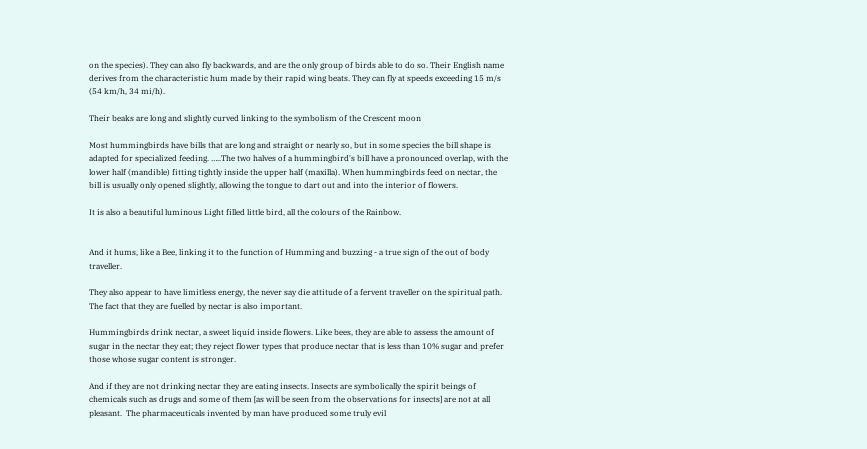on the species). They can also fly backwards, and are the only group of birds able to do so. Their English name derives from the characteristic hum made by their rapid wing beats. They can fly at speeds exceeding 15 m/s (54 km/h, 34 mi/h).

Their beaks are long and slightly curved linking to the symbolism of the Crescent moon

Most hummingbirds have bills that are long and straight or nearly so, but in some species the bill shape is adapted for specialized feeding. …..The two halves of a hummingbird's bill have a pronounced overlap, with the lower half (mandible) fitting tightly inside the upper half (maxilla). When hummingbirds feed on nectar, the bill is usually only opened slightly, allowing the tongue to dart out and into the interior of flowers.

It is also a beautiful luminous Light filled little bird, all the colours of the Rainbow.


And it hums, like a Bee, linking it to the function of Humming and buzzing - a true sign of the out of body traveller.

They also appear to have limitless energy, the never say die attitude of a fervent traveller on the spiritual path.  The fact that they are fuelled by nectar is also important.

Hummingbirds drink nectar, a sweet liquid inside flowers. Like bees, they are able to assess the amount of sugar in the nectar they eat; they reject flower types that produce nectar that is less than 10% sugar and prefer those whose sugar content is stronger.

And if they are not drinking nectar they are eating insects. Insects are symbolically the spirit beings of chemicals such as drugs and some of them [as will be seen from the observations for insects] are not at all pleasant.  The pharmaceuticals invented by man have produced some truly evil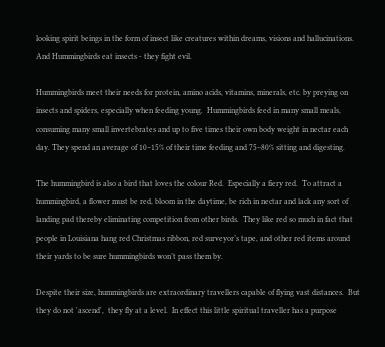looking spirit beings in the form of insect like creatures within dreams, visions and hallucinations.  And Hummingbirds eat insects - they fight evil.

Hummingbirds meet their needs for protein, amino acids, vitamins, minerals, etc. by preying on insects and spiders, especially when feeding young.  Hummingbirds feed in many small meals, consuming many small invertebrates and up to five times their own body weight in nectar each day. They spend an average of 10–15% of their time feeding and 75–80% sitting and digesting.

The hummingbird is also a bird that loves the colour Red.  Especially a fiery red.  To attract a hummingbird, a flower must be red, bloom in the daytime, be rich in nectar and lack any sort of landing pad thereby eliminating competition from other birds.  They like red so much in fact that people in Louisiana hang red Christmas ribbon, red surveyor’s tape, and other red items around their yards to be sure hummingbirds won’t pass them by.

Despite their size, hummingbirds are extraordinary travellers capable of flying vast distances.  But they do not 'ascend',  they fly at a level.  In effect this little spiritual traveller has a purpose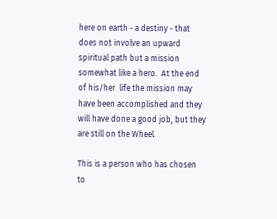here on earth - a destiny - that does not involve an upward spiritual path but a mission somewhat like a hero.  At the end of his/her  life the mission may have been accomplished and they will have done a good job, but they are still on the Wheel.

This is a person who has chosen to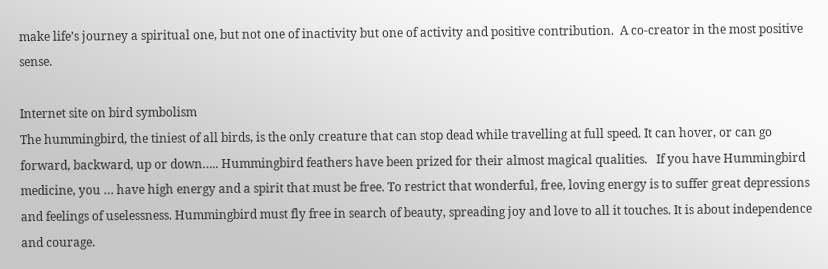make life’s journey a spiritual one, but not one of inactivity but one of activity and positive contribution.  A co-creator in the most positive sense.

Internet site on bird symbolism
The hummingbird, the tiniest of all birds, is the only creature that can stop dead while travelling at full speed. It can hover, or can go forward, backward, up or down….. Hummingbird feathers have been prized for their almost magical qualities.   If you have Hummingbird medicine, you … have high energy and a spirit that must be free. To restrict that wonderful, free, loving energy is to suffer great depressions and feelings of uselessness. Hummingbird must fly free in search of beauty, spreading joy and love to all it touches. It is about independence and courage.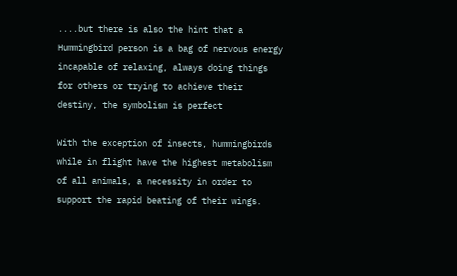....but there is also the hint that a Hummingbird person is a bag of nervous energy incapable of relaxing, always doing things for others or trying to achieve their destiny, the symbolism is perfect

With the exception of insects, hummingbirds while in flight have the highest metabolism of all animals, a necessity in order to support the rapid beating of their wings.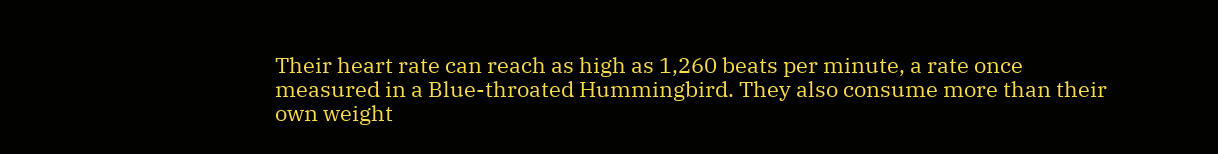Their heart rate can reach as high as 1,260 beats per minute, a rate once measured in a Blue-throated Hummingbird. They also consume more than their own weight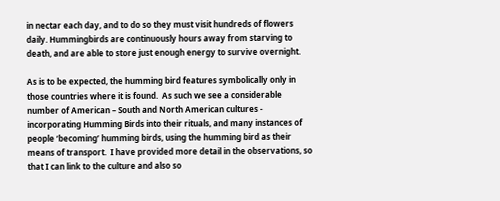in nectar each day, and to do so they must visit hundreds of flowers daily. Hummingbirds are continuously hours away from starving to death, and are able to store just enough energy to survive overnight.

As is to be expected, the humming bird features symbolically only in those countries where it is found.  As such we see a considerable number of American – South and North American cultures -  incorporating Humming Birds into their rituals, and many instances of people ‘becoming’ humming birds, using the humming bird as their means of transport.  I have provided more detail in the observations, so that I can link to the culture and also so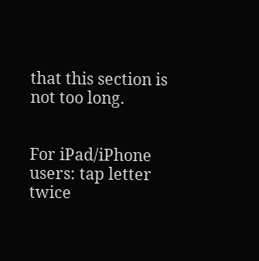that this section is not too long.


For iPad/iPhone users: tap letter twice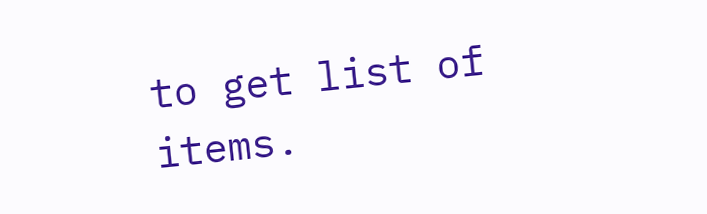to get list of items.